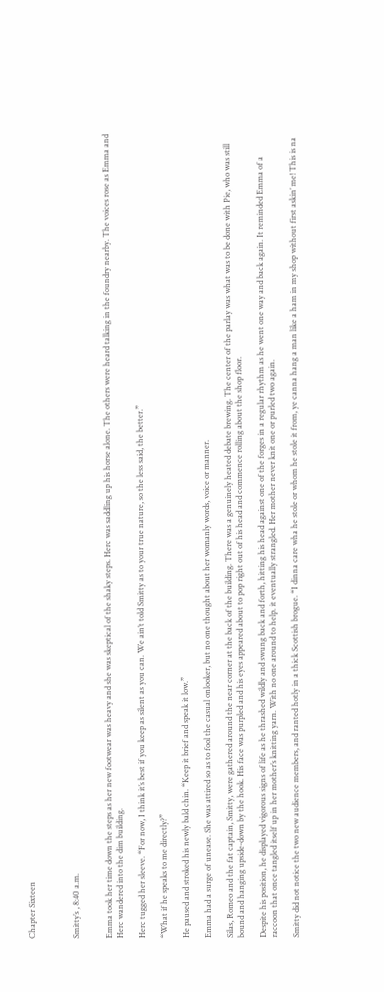Chapter Sixteen



Smitty’s , 8:40 a.m.


Emma took her time down the steps as her new footwear was heavy and she was skeptical of the shaky steps. Herc was saddling up his horse alone. The others were heard talking in the foundry nearby. The voices rose as Emma and Herc wandered into the dim building.

Herc tugged her sleeve. “For now, I think it’s best if you keep as silent as you can. We ain’t told Smitty as to your true nature, so the less said, the better.”

“What if he speaks to me directly?”

He paused and stroked his newly bald chin. “Keep it brief and speak it low.”

Emma had a surge of unease. She was attired so as to fool the casual onlooker, but no one thought about her womanly words, voice or manner.

Silas, Romeo and the fat captain, Smitty, were gathered around the near corner at the back of the building. There was a genuinely heated debate brewing. The center of the parlay was what was to be done with Pie, who was still bound and hanging upside-down by the hook. His face was purpled and his eyes appeared about to pop right out of his head and commence rolling about the shop floor.

Despite his position, he displayed vigorous signs of life as he thrashed wildly and swung back and forth, hitting his head against one of the forges in a regular rhythm as he went one way and back again. It reminded Emma of a raccoon that once tangled itself up in her mother’s knitting yarn. With no one around to help. it eventually strangled. Her mother never knit one or purled two again.

Smitty did not notice the two new audience members, and ranted hotly in a thick Scottish brogue. “I dinna care wha he stole or whom he stole it from, ye canna hang a man like a ham in my shop without first askin’ me! This is na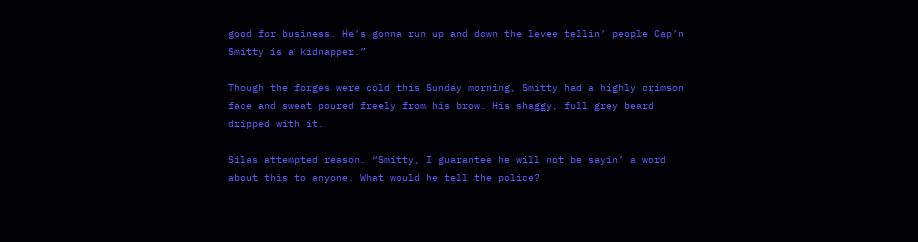good for business. He’s gonna run up and down the levee tellin’ people Cap’n Smitty is a kidnapper.”

Though the forges were cold this Sunday morning, Smitty had a highly crimson face and sweat poured freely from his brow. His shaggy, full grey beard dripped with it.

Silas attempted reason. “Smitty, I guarantee he will not be sayin’ a word about this to anyone. What would he tell the police?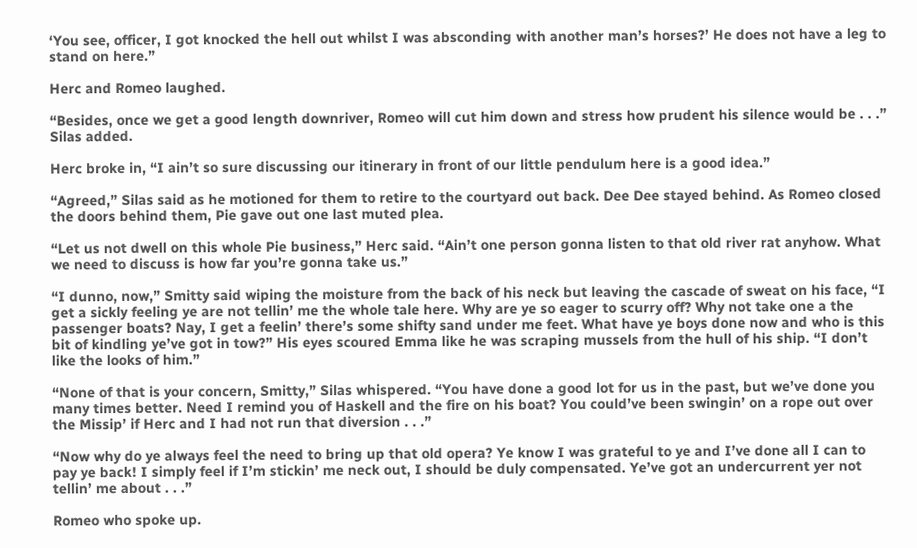‘You see, officer, I got knocked the hell out whilst I was absconding with another man’s horses?’ He does not have a leg to stand on here.”

Herc and Romeo laughed.

“Besides, once we get a good length downriver, Romeo will cut him down and stress how prudent his silence would be . . .” Silas added.

Herc broke in, “I ain’t so sure discussing our itinerary in front of our little pendulum here is a good idea.”

“Agreed,” Silas said as he motioned for them to retire to the courtyard out back. Dee Dee stayed behind. As Romeo closed the doors behind them, Pie gave out one last muted plea.

“Let us not dwell on this whole Pie business,” Herc said. “Ain’t one person gonna listen to that old river rat anyhow. What we need to discuss is how far you’re gonna take us.”

“I dunno, now,” Smitty said wiping the moisture from the back of his neck but leaving the cascade of sweat on his face, “I get a sickly feeling ye are not tellin’ me the whole tale here. Why are ye so eager to scurry off? Why not take one a the passenger boats? Nay, I get a feelin’ there’s some shifty sand under me feet. What have ye boys done now and who is this bit of kindling ye’ve got in tow?” His eyes scoured Emma like he was scraping mussels from the hull of his ship. “I don’t like the looks of him.”

“None of that is your concern, Smitty,” Silas whispered. “You have done a good lot for us in the past, but we’ve done you many times better. Need I remind you of Haskell and the fire on his boat? You could’ve been swingin’ on a rope out over the Missip’ if Herc and I had not run that diversion . . .”

“Now why do ye always feel the need to bring up that old opera? Ye know I was grateful to ye and I’ve done all I can to pay ye back! I simply feel if I’m stickin’ me neck out, I should be duly compensated. Ye’ve got an undercurrent yer not tellin’ me about . . .”

Romeo who spoke up.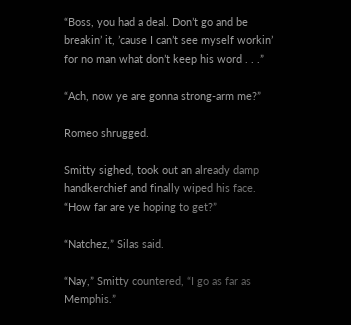“Boss, you had a deal. Don’t go and be breakin’ it, ’cause I can’t see myself workin’ for no man what don’t keep his word . . .”

“Ach, now ye are gonna strong-arm me?”

Romeo shrugged.

Smitty sighed, took out an already damp handkerchief and finally wiped his face. “How far are ye hoping to get?”

“Natchez,” Silas said.

“Nay,” Smitty countered, “I go as far as Memphis.”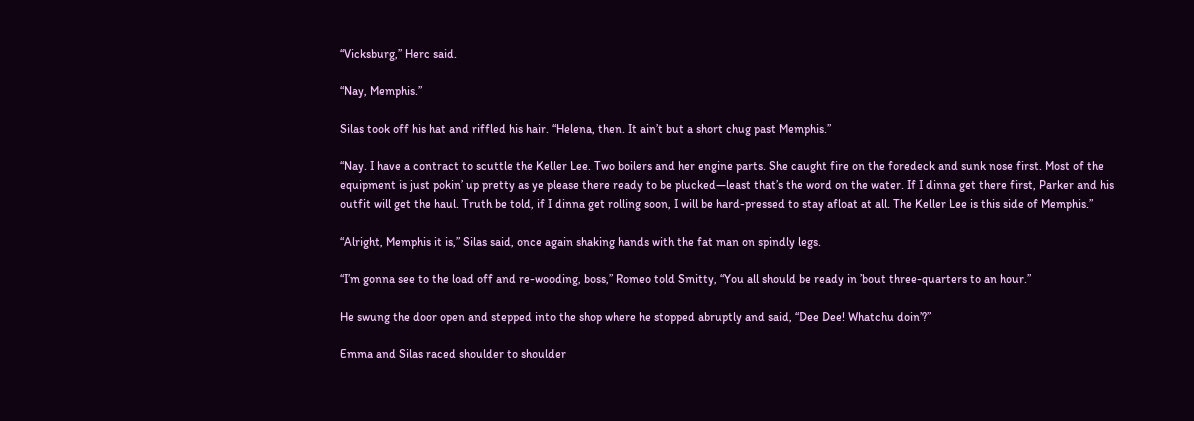“Vicksburg,” Herc said.

“Nay, Memphis.”

Silas took off his hat and riffled his hair. “Helena, then. It ain’t but a short chug past Memphis.”

“Nay. I have a contract to scuttle the Keller Lee. Two boilers and her engine parts. She caught fire on the foredeck and sunk nose first. Most of the equipment is just pokin’ up pretty as ye please there ready to be plucked—least that’s the word on the water. If I dinna get there first, Parker and his outfit will get the haul. Truth be told, if I dinna get rolling soon, I will be hard-pressed to stay afloat at all. The Keller Lee is this side of Memphis.”

“Alright, Memphis it is,” Silas said, once again shaking hands with the fat man on spindly legs.

“I’m gonna see to the load off and re-wooding, boss,” Romeo told Smitty, “You all should be ready in ’bout three-quarters to an hour.”

He swung the door open and stepped into the shop where he stopped abruptly and said, “Dee Dee! Whatchu doin’?”

Emma and Silas raced shoulder to shoulder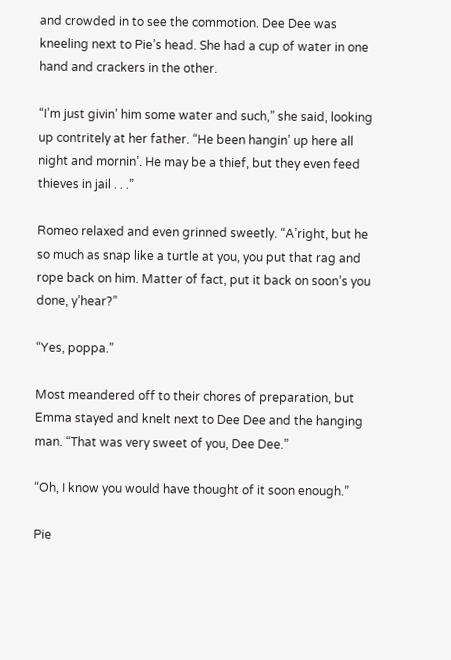and crowded in to see the commotion. Dee Dee was kneeling next to Pie’s head. She had a cup of water in one hand and crackers in the other.

“I’m just givin’ him some water and such,” she said, looking up contritely at her father. “He been hangin’ up here all night and mornin’. He may be a thief, but they even feed thieves in jail . . .”

Romeo relaxed and even grinned sweetly. “A’right, but he so much as snap like a turtle at you, you put that rag and rope back on him. Matter of fact, put it back on soon’s you done, y’hear?”

“Yes, poppa.”

Most meandered off to their chores of preparation, but Emma stayed and knelt next to Dee Dee and the hanging man. “That was very sweet of you, Dee Dee.”

“Oh, I know you would have thought of it soon enough.”

Pie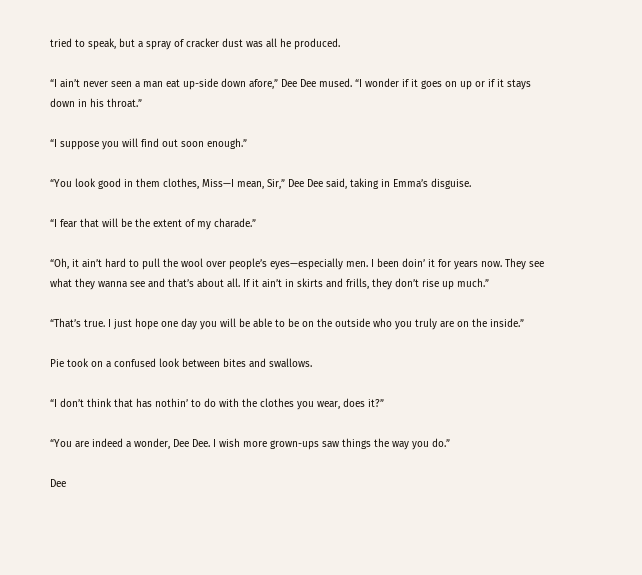tried to speak, but a spray of cracker dust was all he produced.

“I ain’t never seen a man eat up-side down afore,” Dee Dee mused. “I wonder if it goes on up or if it stays down in his throat.”

“I suppose you will find out soon enough.”

“You look good in them clothes, Miss—I mean, Sir,” Dee Dee said, taking in Emma’s disguise.

“I fear that will be the extent of my charade.”

“Oh, it ain’t hard to pull the wool over people’s eyes—especially men. I been doin’ it for years now. They see what they wanna see and that’s about all. If it ain’t in skirts and frills, they don’t rise up much.”

“That’s true. I just hope one day you will be able to be on the outside who you truly are on the inside.”

Pie took on a confused look between bites and swallows.

“I don’t think that has nothin’ to do with the clothes you wear, does it?”

“You are indeed a wonder, Dee Dee. I wish more grown-ups saw things the way you do.”

Dee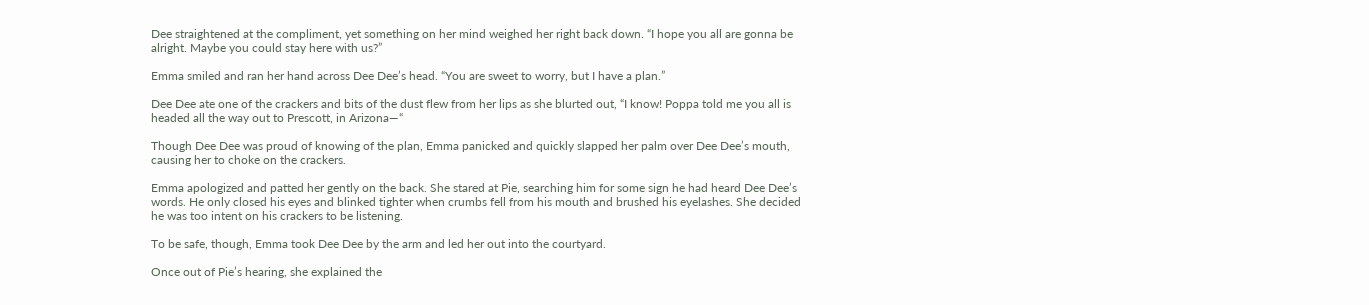Dee straightened at the compliment, yet something on her mind weighed her right back down. “I hope you all are gonna be alright. Maybe you could stay here with us?”

Emma smiled and ran her hand across Dee Dee’s head. “You are sweet to worry, but I have a plan.”

Dee Dee ate one of the crackers and bits of the dust flew from her lips as she blurted out, “I know! Poppa told me you all is headed all the way out to Prescott, in Arizona—“

Though Dee Dee was proud of knowing of the plan, Emma panicked and quickly slapped her palm over Dee Dee’s mouth, causing her to choke on the crackers.

Emma apologized and patted her gently on the back. She stared at Pie, searching him for some sign he had heard Dee Dee’s words. He only closed his eyes and blinked tighter when crumbs fell from his mouth and brushed his eyelashes. She decided he was too intent on his crackers to be listening.

To be safe, though, Emma took Dee Dee by the arm and led her out into the courtyard.

Once out of Pie’s hearing, she explained the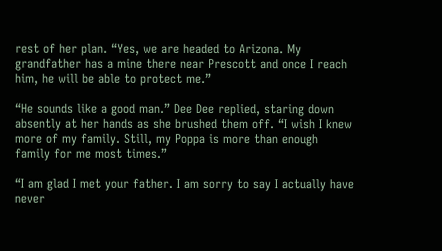rest of her plan. “Yes, we are headed to Arizona. My grandfather has a mine there near Prescott and once I reach him, he will be able to protect me.”

“He sounds like a good man.” Dee Dee replied, staring down absently at her hands as she brushed them off. “I wish I knew more of my family. Still, my Poppa is more than enough family for me most times.”

“I am glad I met your father. I am sorry to say I actually have never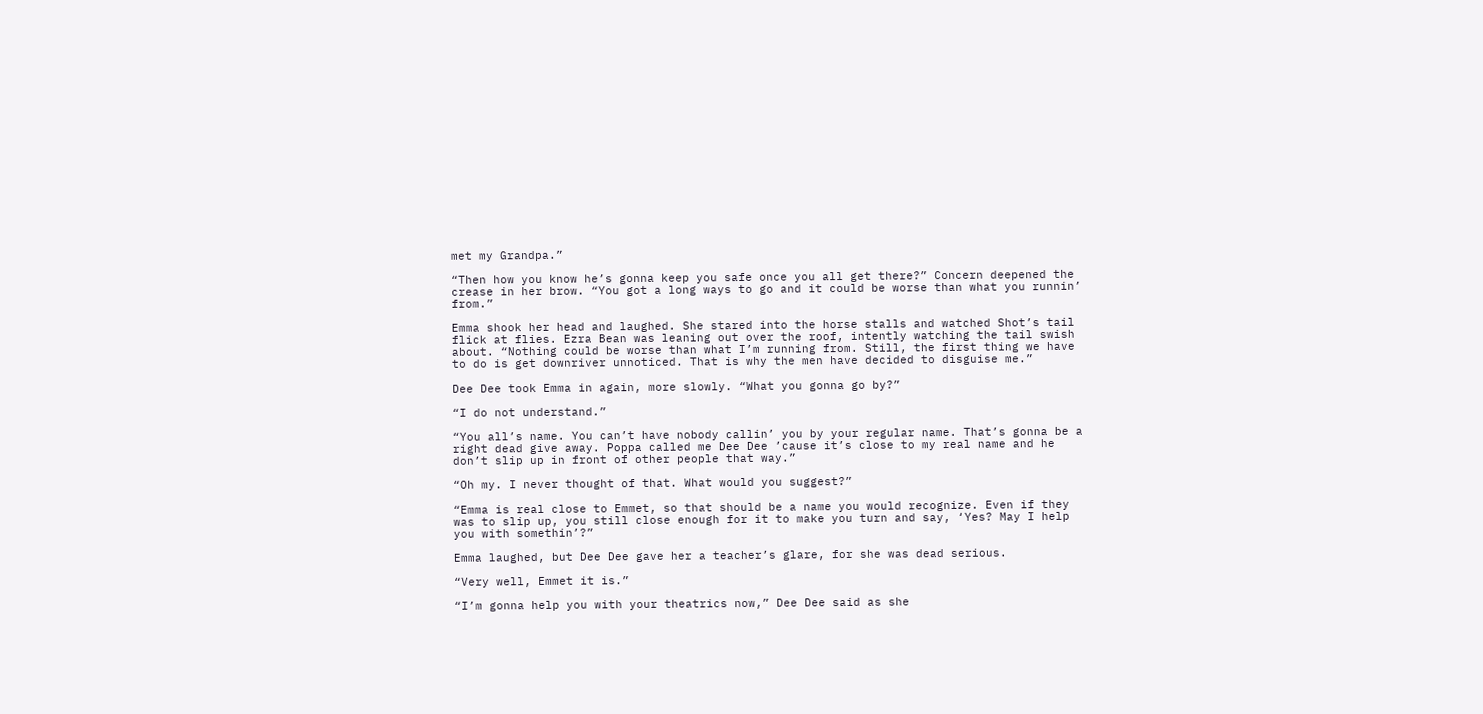met my Grandpa.”

“Then how you know he’s gonna keep you safe once you all get there?” Concern deepened the crease in her brow. “You got a long ways to go and it could be worse than what you runnin’ from.”

Emma shook her head and laughed. She stared into the horse stalls and watched Shot’s tail flick at flies. Ezra Bean was leaning out over the roof, intently watching the tail swish about. “Nothing could be worse than what I’m running from. Still, the first thing we have to do is get downriver unnoticed. That is why the men have decided to disguise me.”

Dee Dee took Emma in again, more slowly. “What you gonna go by?”

“I do not understand.”

“You all’s name. You can’t have nobody callin’ you by your regular name. That’s gonna be a right dead give away. Poppa called me Dee Dee ’cause it’s close to my real name and he don’t slip up in front of other people that way.”

“Oh my. I never thought of that. What would you suggest?”

“Emma is real close to Emmet, so that should be a name you would recognize. Even if they was to slip up, you still close enough for it to make you turn and say, ‘Yes? May I help you with somethin’?”

Emma laughed, but Dee Dee gave her a teacher’s glare, for she was dead serious.

“Very well, Emmet it is.”

“I’m gonna help you with your theatrics now,” Dee Dee said as she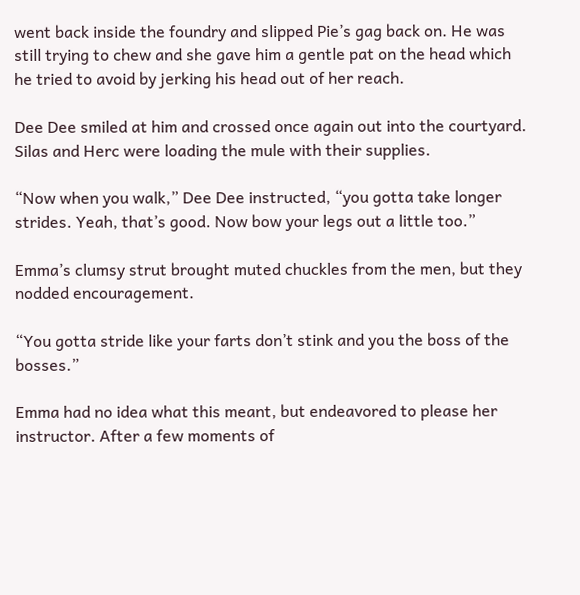went back inside the foundry and slipped Pie’s gag back on. He was still trying to chew and she gave him a gentle pat on the head which he tried to avoid by jerking his head out of her reach.

Dee Dee smiled at him and crossed once again out into the courtyard. Silas and Herc were loading the mule with their supplies.

“Now when you walk,” Dee Dee instructed, “you gotta take longer strides. Yeah, that’s good. Now bow your legs out a little too.”

Emma’s clumsy strut brought muted chuckles from the men, but they nodded encouragement.

“You gotta stride like your farts don’t stink and you the boss of the bosses.”

Emma had no idea what this meant, but endeavored to please her instructor. After a few moments of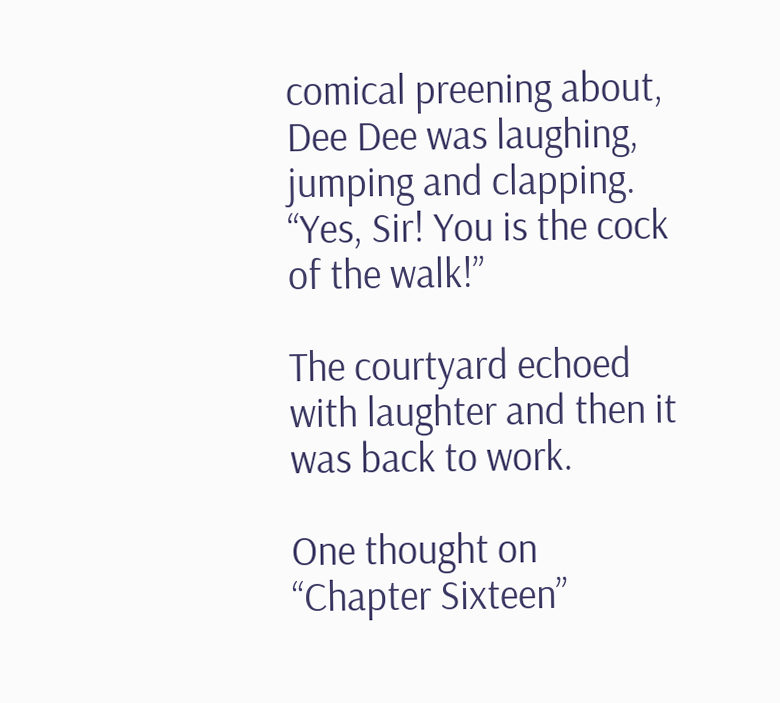comical preening about, Dee Dee was laughing, jumping and clapping. “Yes, Sir! You is the cock of the walk!”

The courtyard echoed with laughter and then it was back to work.

One thought on “Chapter Sixteen”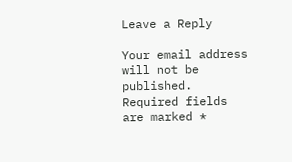Leave a Reply

Your email address will not be published. Required fields are marked *